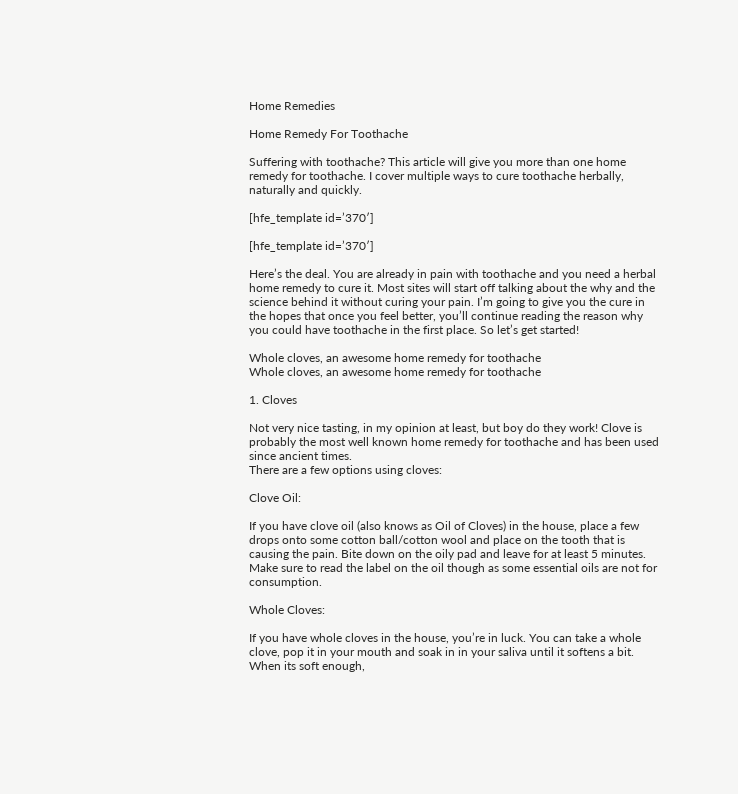Home Remedies

Home Remedy For Toothache

Suffering with toothache? This article will give you more than one home remedy for toothache. I cover multiple ways to cure toothache herbally, naturally and quickly.

[hfe_template id=’370′]

[hfe_template id=’370′]

Here’s the deal. You are already in pain with toothache and you need a herbal home remedy to cure it. Most sites will start off talking about the why and the science behind it without curing your pain. I’m going to give you the cure in the hopes that once you feel better, you’ll continue reading the reason why you could have toothache in the first place. So let’s get started!

Whole cloves, an awesome home remedy for toothache
Whole cloves, an awesome home remedy for toothache

1. Cloves

Not very nice tasting, in my opinion at least, but boy do they work! Clove is probably the most well known home remedy for toothache and has been used since ancient times.
There are a few options using cloves:

Clove Oil:

If you have clove oil (also knows as Oil of Cloves) in the house, place a few drops onto some cotton ball/cotton wool and place on the tooth that is causing the pain. Bite down on the oily pad and leave for at least 5 minutes. Make sure to read the label on the oil though as some essential oils are not for consumption.

Whole Cloves:

If you have whole cloves in the house, you’re in luck. You can take a whole clove, pop it in your mouth and soak in in your saliva until it softens a bit. When its soft enough,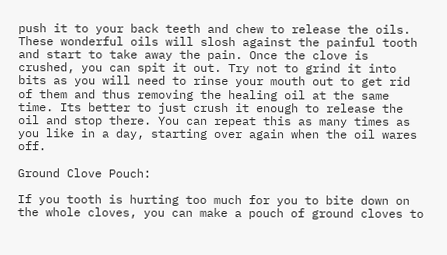push it to your back teeth and chew to release the oils. These wonderful oils will slosh against the painful tooth and start to take away the pain. Once the clove is crushed, you can spit it out. Try not to grind it into bits as you will need to rinse your mouth out to get rid of them and thus removing the healing oil at the same time. Its better to just crush it enough to release the oil and stop there. You can repeat this as many times as you like in a day, starting over again when the oil wares off.

Ground Clove Pouch:

If you tooth is hurting too much for you to bite down on the whole cloves, you can make a pouch of ground cloves to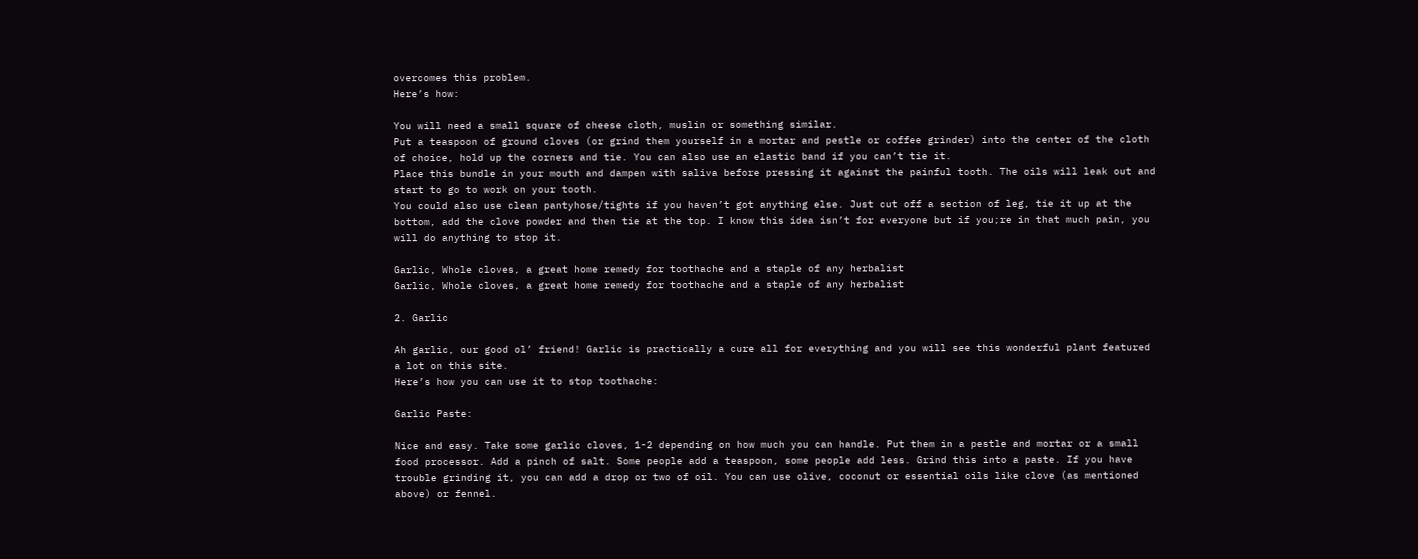overcomes this problem.
Here’s how:

You will need a small square of cheese cloth, muslin or something similar.
Put a teaspoon of ground cloves (or grind them yourself in a mortar and pestle or coffee grinder) into the center of the cloth of choice, hold up the corners and tie. You can also use an elastic band if you can’t tie it.
Place this bundle in your mouth and dampen with saliva before pressing it against the painful tooth. The oils will leak out and start to go to work on your tooth.
You could also use clean pantyhose/tights if you haven’t got anything else. Just cut off a section of leg, tie it up at the bottom, add the clove powder and then tie at the top. I know this idea isn’t for everyone but if you;re in that much pain, you will do anything to stop it.

Garlic, Whole cloves, a great home remedy for toothache and a staple of any herbalist
Garlic, Whole cloves, a great home remedy for toothache and a staple of any herbalist

2. Garlic

Ah garlic, our good ol’ friend! Garlic is practically a cure all for everything and you will see this wonderful plant featured a lot on this site.
Here’s how you can use it to stop toothache:

Garlic Paste:

Nice and easy. Take some garlic cloves, 1-2 depending on how much you can handle. Put them in a pestle and mortar or a small food processor. Add a pinch of salt. Some people add a teaspoon, some people add less. Grind this into a paste. If you have trouble grinding it, you can add a drop or two of oil. You can use olive, coconut or essential oils like clove (as mentioned above) or fennel.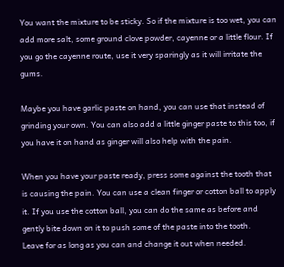You want the mixture to be sticky. So if the mixture is too wet, you can add more salt, some ground clove powder, cayenne or a little flour. If you go the cayenne route, use it very sparingly as it will irritate the gums.

Maybe you have garlic paste on hand, you can use that instead of grinding your own. You can also add a little ginger paste to this too, if you have it on hand as ginger will also help with the pain.

When you have your paste ready, press some against the tooth that is causing the pain. You can use a clean finger or cotton ball to apply it. If you use the cotton ball, you can do the same as before and gently bite down on it to push some of the paste into the tooth.
Leave for as long as you can and change it out when needed.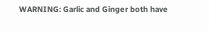WARNING: Garlic and Ginger both have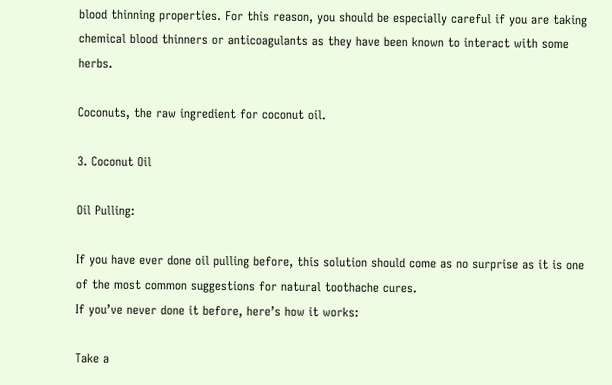blood thinning properties. For this reason, you should be especially careful if you are taking chemical blood thinners or anticoagulants as they have been known to interact with some herbs.

Coconuts, the raw ingredient for coconut oil.

3. Coconut Oil

Oil Pulling:

If you have ever done oil pulling before, this solution should come as no surprise as it is one of the most common suggestions for natural toothache cures.
If you’ve never done it before, here’s how it works:

Take a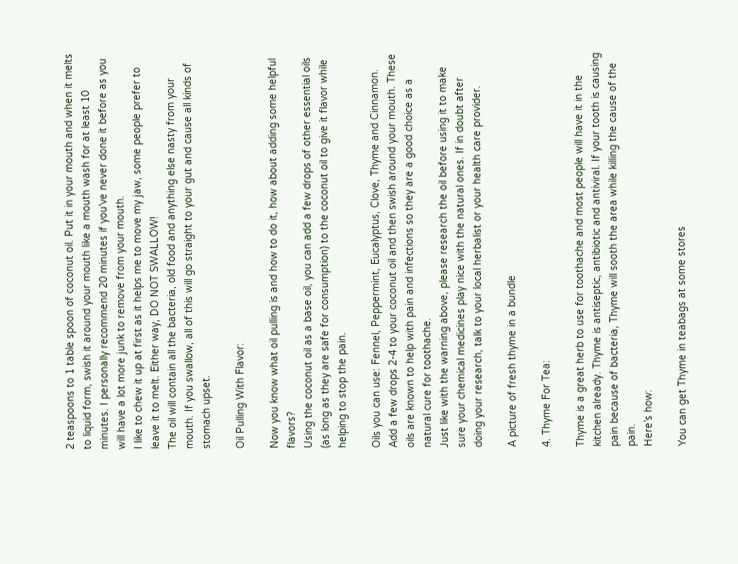2 teaspoons to 1 table spoon of coconut oil. Put it in your mouth and when it melts to liquid form, swish it around your mouth like a mouth wash for at least 10 minutes. I personally recommend 20 minutes if you’ve never done it before as you will have a lot more junk to remove from your mouth.
I like to chew it up at first as it helps me to move my jaw, some people prefer to leave it to melt. Either way, DO NOT SWALLOW!
The oil will contain all the bacteria, old food and anything else nasty from your mouth. If you swallow, all of this will go straight to your gut and cause all kinds of stomach upset.

Oil Pulling With Flavor:

Now you know what oil pulling is and how to do it, how about adding some helpful flavors?
Using the coconut oil as a base oil, you can add a few drops of other essential oils (as long as they are safe for consumption) to the coconut oil to give it flavor while helping to stop the pain.

Oils you can use: Fennel, Peppermint, Eucalyptus, Clove, Thyme and Cinnamon.
Add a few drops 2-4 to your coconut oil and then swish around your mouth. These oils are known to help with pain and infections so they are a good choice as a natural cure for toothache.
Just like with the warning above, please research the oil before using it to make sure your chemical medicines play nice with the natural ones. If in doubt after doing your research, talk to your local herbalist or your health care provider.

A picture of fresh thyme in a bundle

4. Thyme For Tea:

Thyme is a great herb to use for toothache and most people will have it in the kitchen already. Thyme is antiseptic, antibiotic and antiviral. If your tooth is causing pain because of bacteria, Thyme will sooth the area while killing the cause of the pain.
Here’s how:

You can get Thyme in teabags at some stores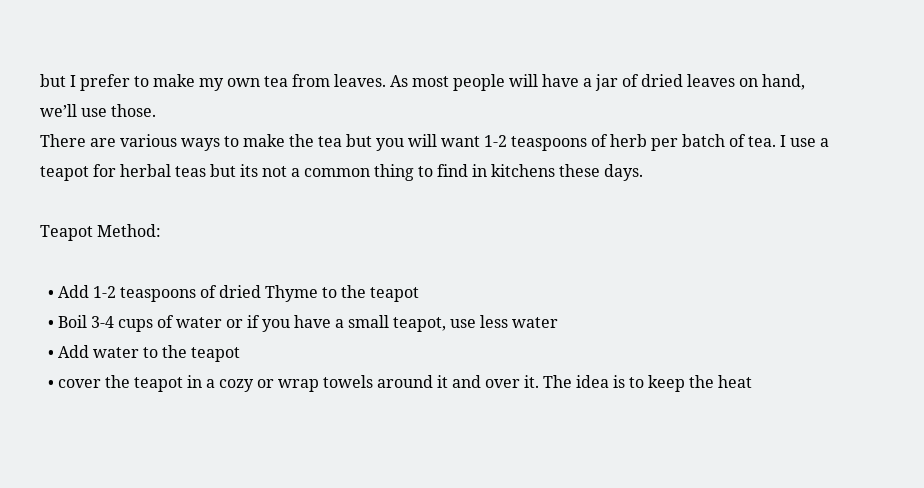but I prefer to make my own tea from leaves. As most people will have a jar of dried leaves on hand, we’ll use those.
There are various ways to make the tea but you will want 1-2 teaspoons of herb per batch of tea. I use a teapot for herbal teas but its not a common thing to find in kitchens these days.

Teapot Method:

  • Add 1-2 teaspoons of dried Thyme to the teapot
  • Boil 3-4 cups of water or if you have a small teapot, use less water
  • Add water to the teapot
  • cover the teapot in a cozy or wrap towels around it and over it. The idea is to keep the heat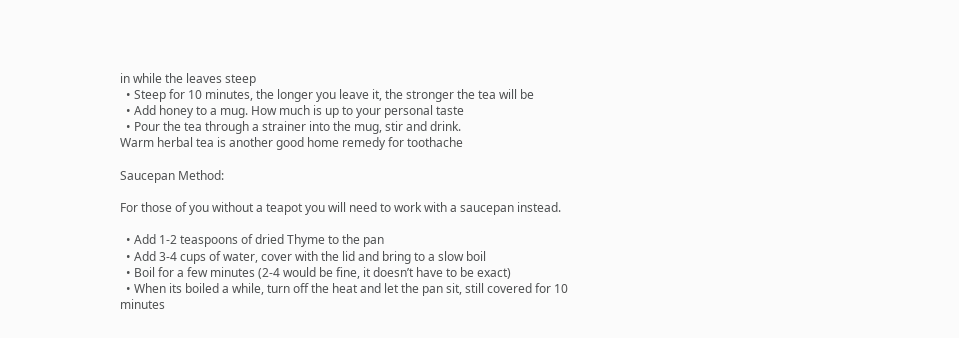in while the leaves steep
  • Steep for 10 minutes, the longer you leave it, the stronger the tea will be
  • Add honey to a mug. How much is up to your personal taste
  • Pour the tea through a strainer into the mug, stir and drink.
Warm herbal tea is another good home remedy for toothache

Saucepan Method:

For those of you without a teapot you will need to work with a saucepan instead.

  • Add 1-2 teaspoons of dried Thyme to the pan
  • Add 3-4 cups of water, cover with the lid and bring to a slow boil
  • Boil for a few minutes (2-4 would be fine, it doesn’t have to be exact)
  • When its boiled a while, turn off the heat and let the pan sit, still covered for 10 minutes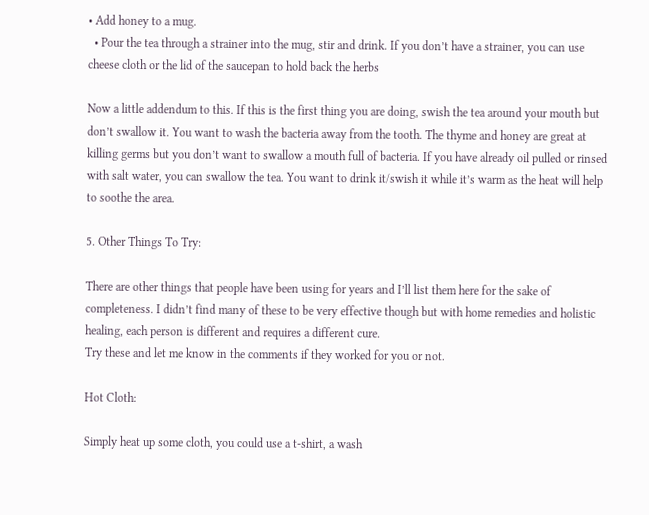• Add honey to a mug.
  • Pour the tea through a strainer into the mug, stir and drink. If you don’t have a strainer, you can use cheese cloth or the lid of the saucepan to hold back the herbs

Now a little addendum to this. If this is the first thing you are doing, swish the tea around your mouth but don’t swallow it. You want to wash the bacteria away from the tooth. The thyme and honey are great at killing germs but you don’t want to swallow a mouth full of bacteria. If you have already oil pulled or rinsed with salt water, you can swallow the tea. You want to drink it/swish it while it’s warm as the heat will help to soothe the area.

5. Other Things To Try:

There are other things that people have been using for years and I’ll list them here for the sake of completeness. I didn’t find many of these to be very effective though but with home remedies and holistic healing, each person is different and requires a different cure.
Try these and let me know in the comments if they worked for you or not.

Hot Cloth:

Simply heat up some cloth, you could use a t-shirt, a wash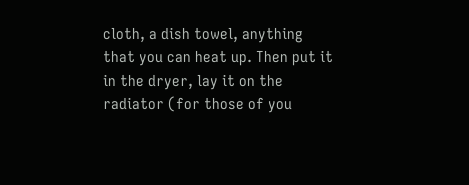cloth, a dish towel, anything that you can heat up. Then put it in the dryer, lay it on the radiator (for those of you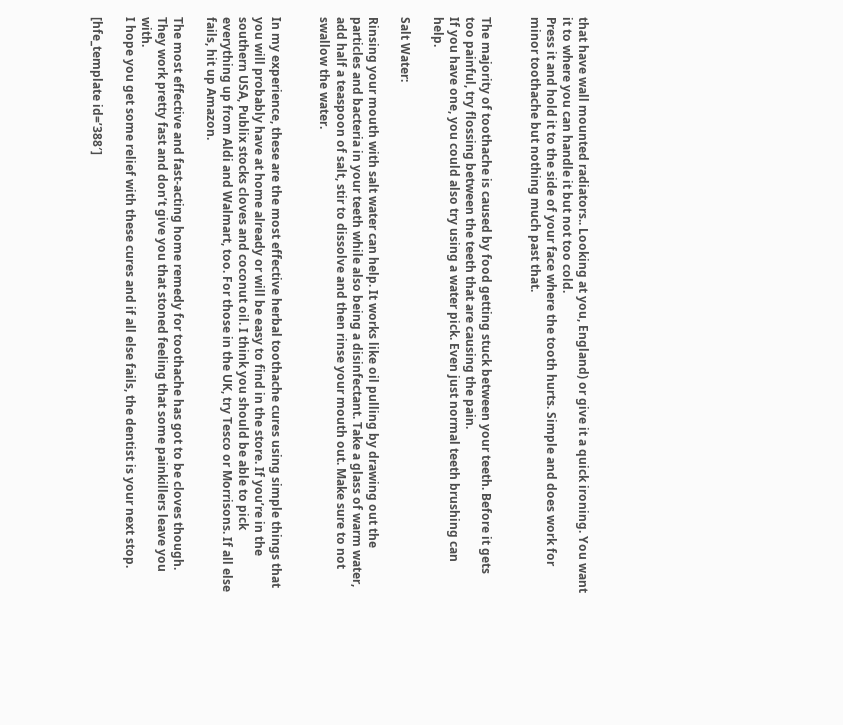that have wall mounted radiators.. Looking at you, England) or give it a quick ironing. You want it to where you can handle it but not too cold.
Press it and hold it to the side of your face where the tooth hurts. Simple and does work for minor toothache but nothing much past that.


The majority of toothache is caused by food getting stuck between your teeth. Before it gets too painful, try flossing between the teeth that are causing the pain.
If you have one, you could also try using a water pick. Even just normal teeth brushing can help.

Salt Water:

Rinsing your mouth with salt water can help. It works like oil pulling by drawing out the particles and bacteria in your teeth while also being a disinfectant. Take a glass of warm water, add half a teaspoon of salt, stir to dissolve and then rinse your mouth out. Make sure to not swallow the water.


In my experience, these are the most effective herbal toothache cures using simple things that you will probably have at home already or will be easy to find in the store. If you’re in the southern USA, Publix stocks cloves and coconut oil. I think you should be able to pick everything up from Aldi and Walmart, too. For those in the UK, try Tesco or Morrisons. If all else fails, hit up Amazon.

The most effective and fast-acting home remedy for toothache has got to be cloves though. They work pretty fast and don’t give you that stoned feeling that some painkillers leave you with.
I hope you get some relief with these cures and if all else fails, the dentist is your next stop.

[hfe_template id=’388′]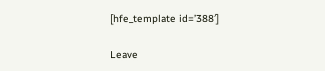[hfe_template id=’388′]

Leave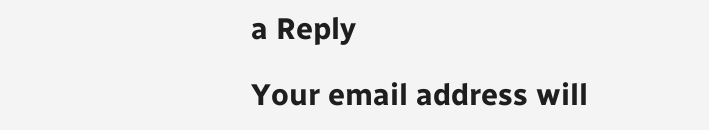a Reply

Your email address will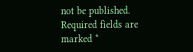not be published. Required fields are marked *